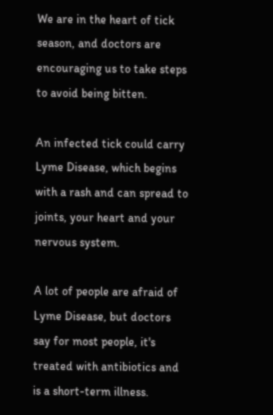We are in the heart of tick season, and doctors are encouraging us to take steps to avoid being bitten.

An infected tick could carry Lyme Disease, which begins with a rash and can spread to joints, your heart and your nervous system.

A lot of people are afraid of Lyme Disease, but doctors say for most people, it's treated with antibiotics and is a short-term illness.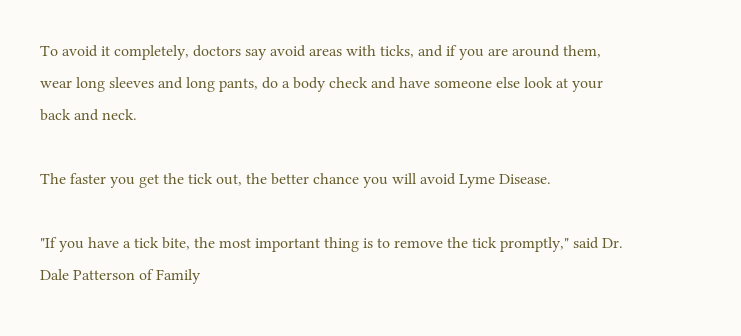To avoid it completely, doctors say avoid areas with ticks, and if you are around them, wear long sleeves and long pants, do a body check and have someone else look at your back and neck.

The faster you get the tick out, the better chance you will avoid Lyme Disease.

"If you have a tick bite, the most important thing is to remove the tick promptly," said Dr. Dale Patterson of Family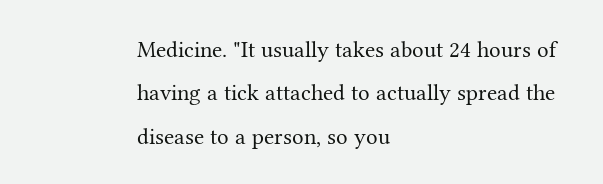Medicine. "It usually takes about 24 hours of having a tick attached to actually spread the disease to a person, so you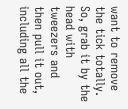want to remove the tick totally. So, grab it by the head with tweezers and then pull it out, including all the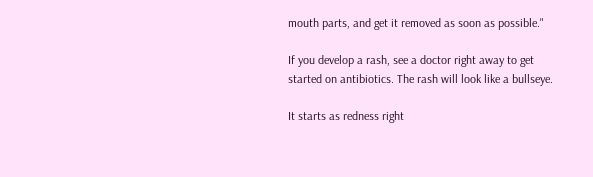mouth parts, and get it removed as soon as possible."

If you develop a rash, see a doctor right away to get started on antibiotics. The rash will look like a bullseye.

It starts as redness right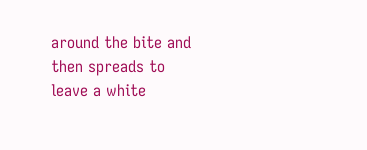around the bite and then spreads to leave a white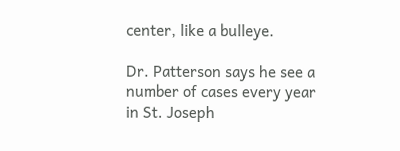center, like a bulleye.

Dr. Patterson says he see a number of cases every year in St. Joseph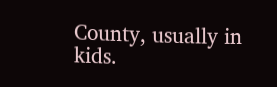County, usually in kids.